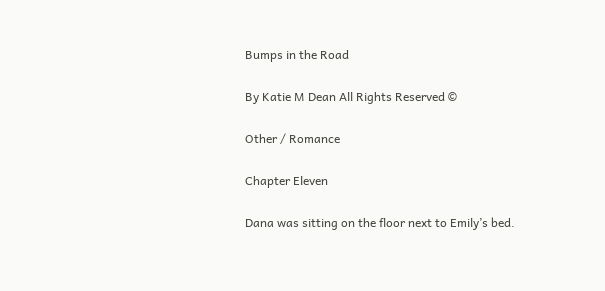Bumps in the Road

By Katie M Dean All Rights Reserved ©

Other / Romance

Chapter Eleven

Dana was sitting on the floor next to Emily’s bed.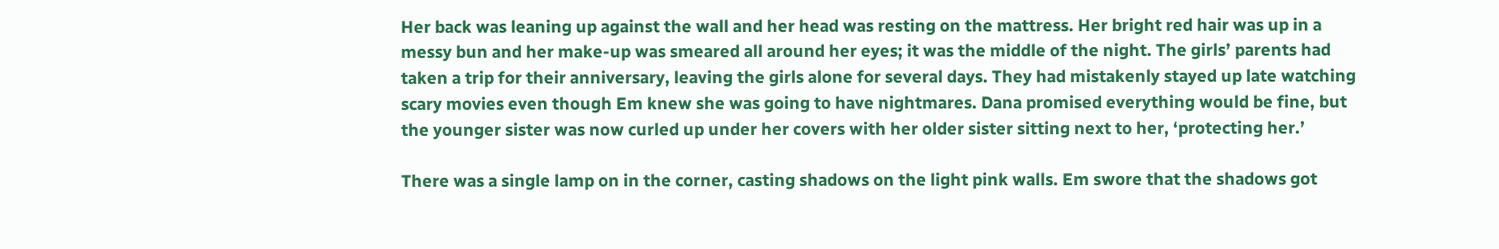Her back was leaning up against the wall and her head was resting on the mattress. Her bright red hair was up in a messy bun and her make-up was smeared all around her eyes; it was the middle of the night. The girls’ parents had taken a trip for their anniversary, leaving the girls alone for several days. They had mistakenly stayed up late watching scary movies even though Em knew she was going to have nightmares. Dana promised everything would be fine, but the younger sister was now curled up under her covers with her older sister sitting next to her, ‘protecting her.’

There was a single lamp on in the corner, casting shadows on the light pink walls. Em swore that the shadows got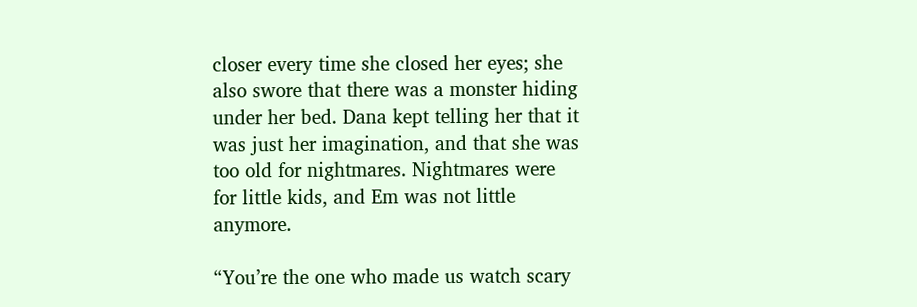closer every time she closed her eyes; she also swore that there was a monster hiding under her bed. Dana kept telling her that it was just her imagination, and that she was too old for nightmares. Nightmares were for little kids, and Em was not little anymore.

“You’re the one who made us watch scary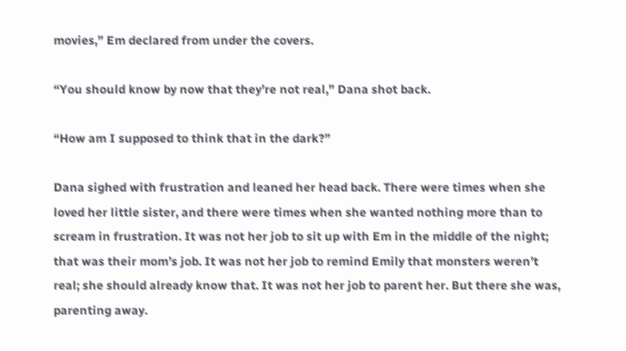movies,” Em declared from under the covers.

“You should know by now that they’re not real,” Dana shot back.

“How am I supposed to think that in the dark?”

Dana sighed with frustration and leaned her head back. There were times when she loved her little sister, and there were times when she wanted nothing more than to scream in frustration. It was not her job to sit up with Em in the middle of the night; that was their mom’s job. It was not her job to remind Emily that monsters weren’t real; she should already know that. It was not her job to parent her. But there she was, parenting away.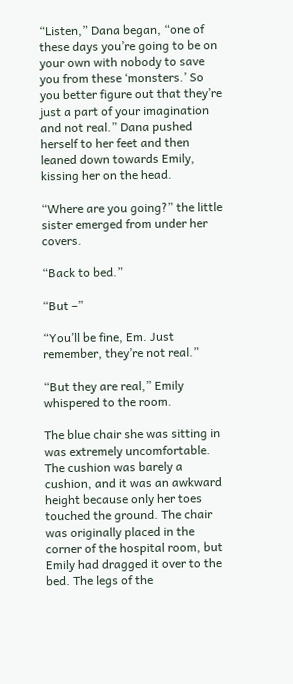“Listen,” Dana began, “one of these days you’re going to be on your own with nobody to save you from these ‘monsters.’ So you better figure out that they’re just a part of your imagination and not real.” Dana pushed herself to her feet and then leaned down towards Emily, kissing her on the head.

“Where are you going?” the little sister emerged from under her covers.

“Back to bed.”

“But –”

“You’ll be fine, Em. Just remember, they’re not real.”

“But they are real,” Emily whispered to the room.

The blue chair she was sitting in was extremely uncomfortable. The cushion was barely a cushion, and it was an awkward height because only her toes touched the ground. The chair was originally placed in the corner of the hospital room, but Emily had dragged it over to the bed. The legs of the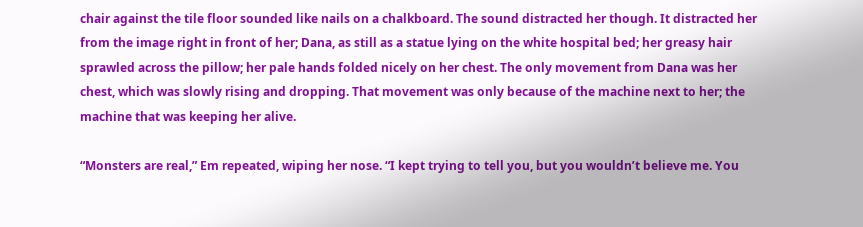chair against the tile floor sounded like nails on a chalkboard. The sound distracted her though. It distracted her from the image right in front of her; Dana, as still as a statue lying on the white hospital bed; her greasy hair sprawled across the pillow; her pale hands folded nicely on her chest. The only movement from Dana was her chest, which was slowly rising and dropping. That movement was only because of the machine next to her; the machine that was keeping her alive.

“Monsters are real,” Em repeated, wiping her nose. “I kept trying to tell you, but you wouldn’t believe me. You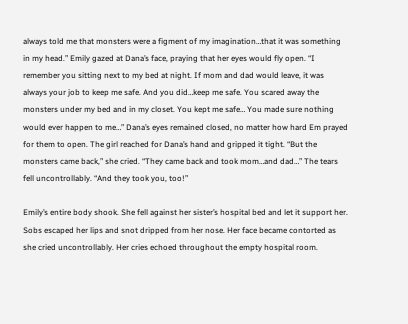always told me that monsters were a figment of my imagination…that it was something in my head.” Emily gazed at Dana’s face, praying that her eyes would fly open. “I remember you sitting next to my bed at night. If mom and dad would leave, it was always your job to keep me safe. And you did…keep me safe. You scared away the monsters under my bed and in my closet. You kept me safe… You made sure nothing would ever happen to me…” Dana’s eyes remained closed, no matter how hard Em prayed for them to open. The girl reached for Dana’s hand and gripped it tight. “But the monsters came back,” she cried. “They came back and took mom…and dad…” The tears fell uncontrollably. “And they took you, too!”

Emily’s entire body shook. She fell against her sister’s hospital bed and let it support her. Sobs escaped her lips and snot dripped from her nose. Her face became contorted as she cried uncontrollably. Her cries echoed throughout the empty hospital room.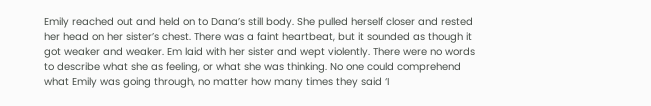Emily reached out and held on to Dana’s still body. She pulled herself closer and rested her head on her sister’s chest. There was a faint heartbeat, but it sounded as though it got weaker and weaker. Em laid with her sister and wept violently. There were no words to describe what she as feeling, or what she was thinking. No one could comprehend what Emily was going through, no matter how many times they said ‘I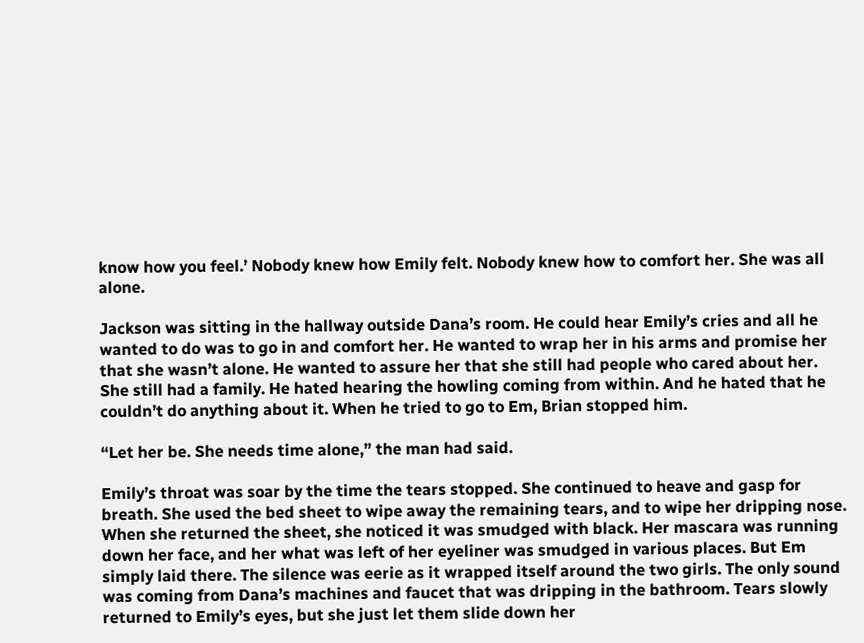know how you feel.’ Nobody knew how Emily felt. Nobody knew how to comfort her. She was all alone.

Jackson was sitting in the hallway outside Dana’s room. He could hear Emily’s cries and all he wanted to do was to go in and comfort her. He wanted to wrap her in his arms and promise her that she wasn’t alone. He wanted to assure her that she still had people who cared about her. She still had a family. He hated hearing the howling coming from within. And he hated that he couldn’t do anything about it. When he tried to go to Em, Brian stopped him.

“Let her be. She needs time alone,” the man had said.

Emily’s throat was soar by the time the tears stopped. She continued to heave and gasp for breath. She used the bed sheet to wipe away the remaining tears, and to wipe her dripping nose. When she returned the sheet, she noticed it was smudged with black. Her mascara was running down her face, and her what was left of her eyeliner was smudged in various places. But Em simply laid there. The silence was eerie as it wrapped itself around the two girls. The only sound was coming from Dana’s machines and faucet that was dripping in the bathroom. Tears slowly returned to Emily’s eyes, but she just let them slide down her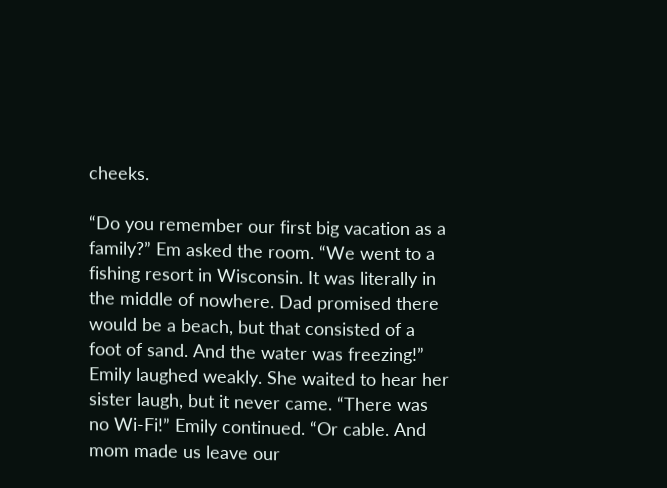cheeks.

“Do you remember our first big vacation as a family?” Em asked the room. “We went to a fishing resort in Wisconsin. It was literally in the middle of nowhere. Dad promised there would be a beach, but that consisted of a foot of sand. And the water was freezing!” Emily laughed weakly. She waited to hear her sister laugh, but it never came. “There was no Wi-Fi!” Emily continued. “Or cable. And mom made us leave our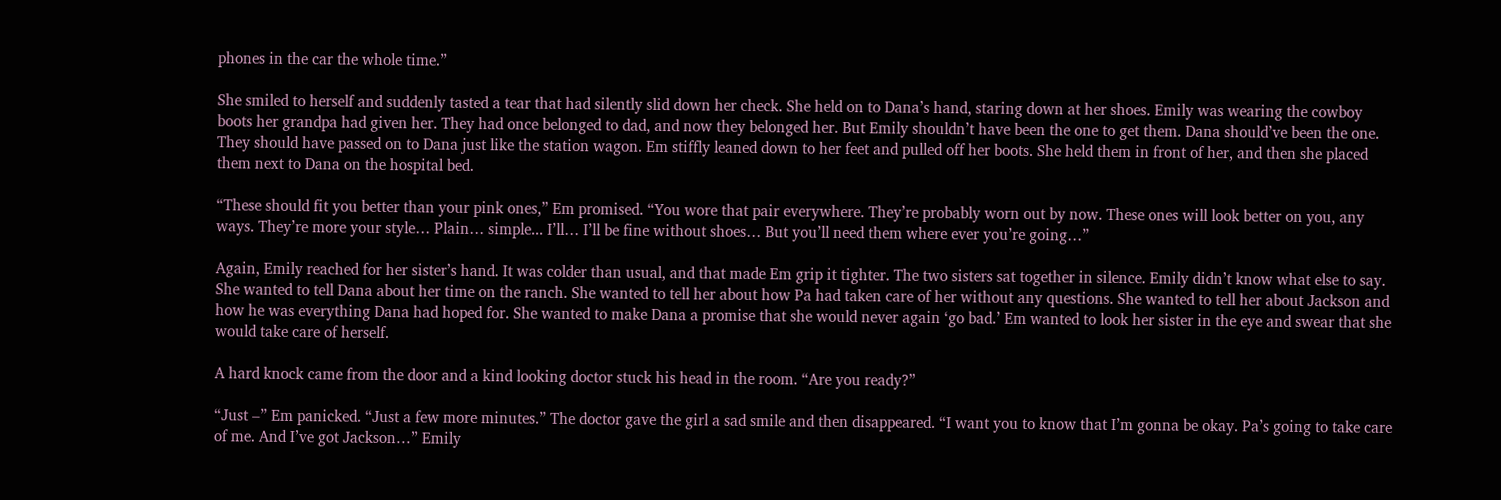phones in the car the whole time.”

She smiled to herself and suddenly tasted a tear that had silently slid down her check. She held on to Dana’s hand, staring down at her shoes. Emily was wearing the cowboy boots her grandpa had given her. They had once belonged to dad, and now they belonged her. But Emily shouldn’t have been the one to get them. Dana should’ve been the one. They should have passed on to Dana just like the station wagon. Em stiffly leaned down to her feet and pulled off her boots. She held them in front of her, and then she placed them next to Dana on the hospital bed.

“These should fit you better than your pink ones,” Em promised. “You wore that pair everywhere. They’re probably worn out by now. These ones will look better on you, any ways. They’re more your style… Plain… simple... I’ll… I’ll be fine without shoes… But you’ll need them where ever you’re going…”

Again, Emily reached for her sister’s hand. It was colder than usual, and that made Em grip it tighter. The two sisters sat together in silence. Emily didn’t know what else to say. She wanted to tell Dana about her time on the ranch. She wanted to tell her about how Pa had taken care of her without any questions. She wanted to tell her about Jackson and how he was everything Dana had hoped for. She wanted to make Dana a promise that she would never again ‘go bad.’ Em wanted to look her sister in the eye and swear that she would take care of herself.

A hard knock came from the door and a kind looking doctor stuck his head in the room. “Are you ready?”

“Just –” Em panicked. “Just a few more minutes.” The doctor gave the girl a sad smile and then disappeared. “I want you to know that I’m gonna be okay. Pa’s going to take care of me. And I’ve got Jackson…” Emily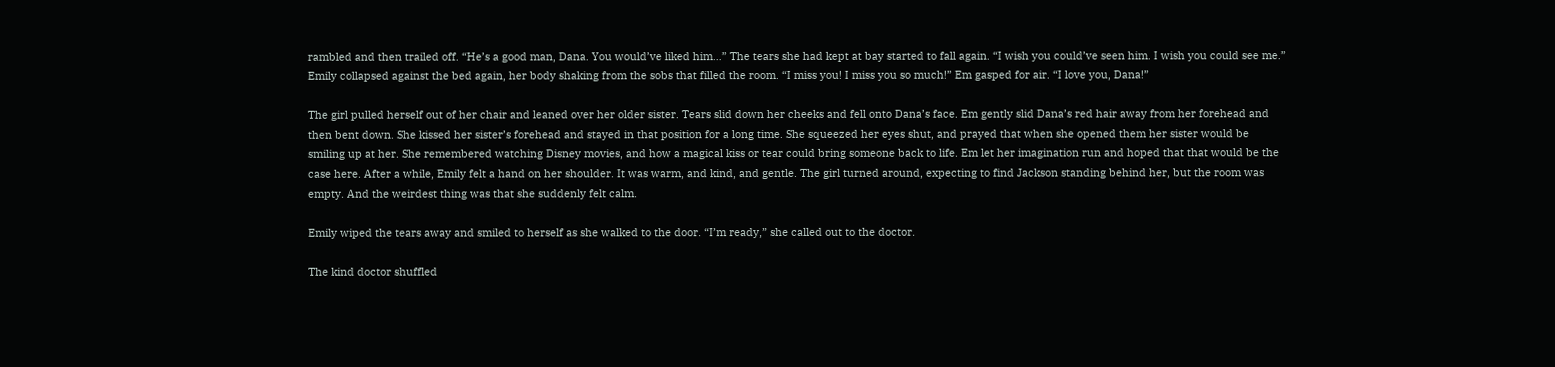rambled and then trailed off. “He’s a good man, Dana. You would’ve liked him…” The tears she had kept at bay started to fall again. “I wish you could’ve seen him. I wish you could see me.” Emily collapsed against the bed again, her body shaking from the sobs that filled the room. “I miss you! I miss you so much!” Em gasped for air. “I love you, Dana!”

The girl pulled herself out of her chair and leaned over her older sister. Tears slid down her cheeks and fell onto Dana’s face. Em gently slid Dana’s red hair away from her forehead and then bent down. She kissed her sister’s forehead and stayed in that position for a long time. She squeezed her eyes shut, and prayed that when she opened them her sister would be smiling up at her. She remembered watching Disney movies, and how a magical kiss or tear could bring someone back to life. Em let her imagination run and hoped that that would be the case here. After a while, Emily felt a hand on her shoulder. It was warm, and kind, and gentle. The girl turned around, expecting to find Jackson standing behind her, but the room was empty. And the weirdest thing was that she suddenly felt calm.

Emily wiped the tears away and smiled to herself as she walked to the door. “I’m ready,” she called out to the doctor.

The kind doctor shuffled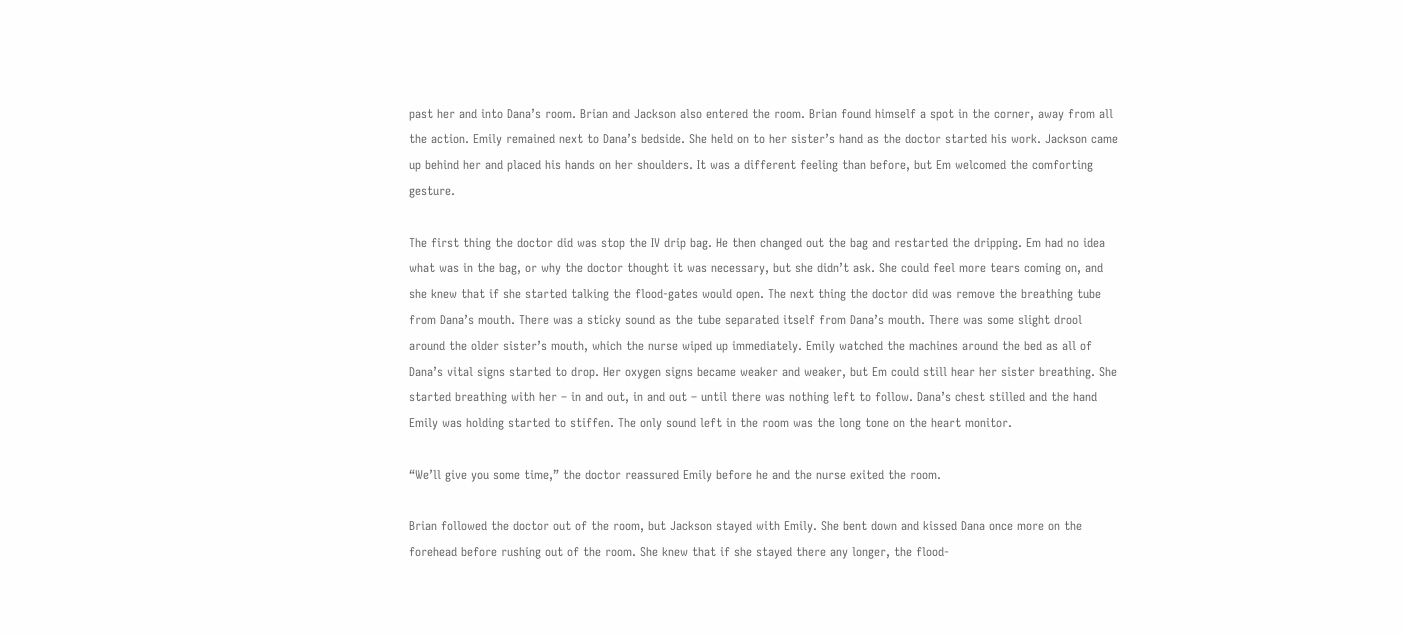past her and into Dana’s room. Brian and Jackson also entered the room. Brian found himself a spot in the corner, away from all the action. Emily remained next to Dana’s bedside. She held on to her sister’s hand as the doctor started his work. Jackson came up behind her and placed his hands on her shoulders. It was a different feeling than before, but Em welcomed the comforting gesture.

The first thing the doctor did was stop the IV drip bag. He then changed out the bag and restarted the dripping. Em had no idea what was in the bag, or why the doctor thought it was necessary, but she didn’t ask. She could feel more tears coming on, and she knew that if she started talking the flood-gates would open. The next thing the doctor did was remove the breathing tube from Dana’s mouth. There was a sticky sound as the tube separated itself from Dana’s mouth. There was some slight drool around the older sister’s mouth, which the nurse wiped up immediately. Emily watched the machines around the bed as all of Dana’s vital signs started to drop. Her oxygen signs became weaker and weaker, but Em could still hear her sister breathing. She started breathing with her – in and out, in and out – until there was nothing left to follow. Dana’s chest stilled and the hand Emily was holding started to stiffen. The only sound left in the room was the long tone on the heart monitor.

“We’ll give you some time,” the doctor reassured Emily before he and the nurse exited the room.

Brian followed the doctor out of the room, but Jackson stayed with Emily. She bent down and kissed Dana once more on the forehead before rushing out of the room. She knew that if she stayed there any longer, the flood-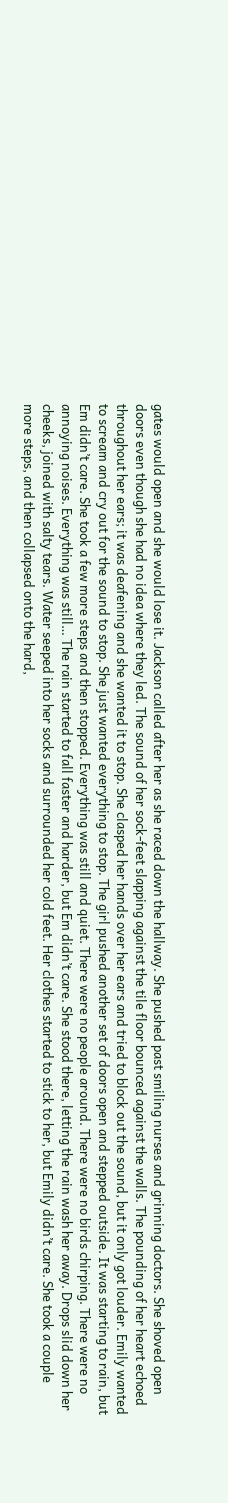gates would open and she would lose it. Jackson called after her as she raced down the hallway. She pushed past smiling nurses and grinning doctors. She shoved open doors even though she had no idea where they led. The sound of her sock-feet slapping against the tile floor bounced against the walls. The pounding of her heart echoed throughout her ears; it was deafening and she wanted it to stop. She clasped her hands over her ears and tried to block out the sound, but it only got louder. Emily wanted to scream and cry out for the sound to stop. She just wanted everything to stop. The girl pushed another set of doors open and stepped outside. It was starting to rain, but Em didn’t care. She took a few more steps and then stopped. Everything was still and quiet. There were no people around. There were no birds chirping. There were no annoying noises. Everything was still… The rain started to fall faster and harder, but Em didn’t care. She stood there, letting the rain wash her away. Drops slid down her cheeks, joined with salty tears. Water seeped into her socks and surrounded her cold feet. Her clothes started to stick to her, but Emily didn’t care. She took a couple more steps, and then collapsed onto the hard,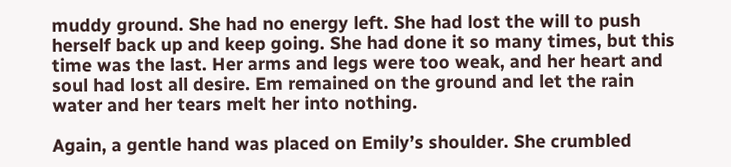muddy ground. She had no energy left. She had lost the will to push herself back up and keep going. She had done it so many times, but this time was the last. Her arms and legs were too weak, and her heart and soul had lost all desire. Em remained on the ground and let the rain water and her tears melt her into nothing.

Again, a gentle hand was placed on Emily’s shoulder. She crumbled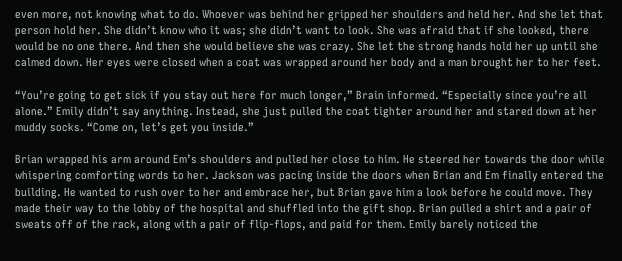even more, not knowing what to do. Whoever was behind her gripped her shoulders and held her. And she let that person hold her. She didn’t know who it was; she didn’t want to look. She was afraid that if she looked, there would be no one there. And then she would believe she was crazy. She let the strong hands hold her up until she calmed down. Her eyes were closed when a coat was wrapped around her body and a man brought her to her feet.

“You’re going to get sick if you stay out here for much longer,” Brain informed. “Especially since you’re all alone.” Emily didn’t say anything. Instead, she just pulled the coat tighter around her and stared down at her muddy socks. “Come on, let’s get you inside.”

Brian wrapped his arm around Em’s shoulders and pulled her close to him. He steered her towards the door while whispering comforting words to her. Jackson was pacing inside the doors when Brian and Em finally entered the building. He wanted to rush over to her and embrace her, but Brian gave him a look before he could move. They made their way to the lobby of the hospital and shuffled into the gift shop. Brian pulled a shirt and a pair of sweats off of the rack, along with a pair of flip-flops, and paid for them. Emily barely noticed the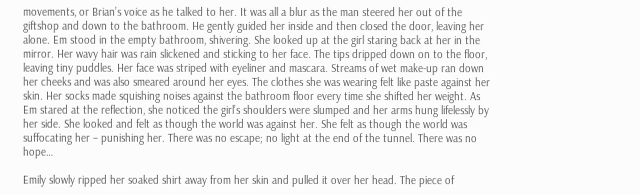movements, or Brian’s voice as he talked to her. It was all a blur as the man steered her out of the giftshop and down to the bathroom. He gently guided her inside and then closed the door, leaving her alone. Em stood in the empty bathroom, shivering. She looked up at the girl staring back at her in the mirror. Her wavy hair was rain slickened and sticking to her face. The tips dripped down on to the floor, leaving tiny puddles. Her face was striped with eyeliner and mascara. Streams of wet make-up ran down her cheeks and was also smeared around her eyes. The clothes she was wearing felt like paste against her skin. Her socks made squishing noises against the bathroom floor every time she shifted her weight. As Em stared at the reflection, she noticed the girl’s shoulders were slumped and her arms hung lifelessly by her side. She looked and felt as though the world was against her. She felt as though the world was suffocating her – punishing her. There was no escape; no light at the end of the tunnel. There was no hope…

Emily slowly ripped her soaked shirt away from her skin and pulled it over her head. The piece of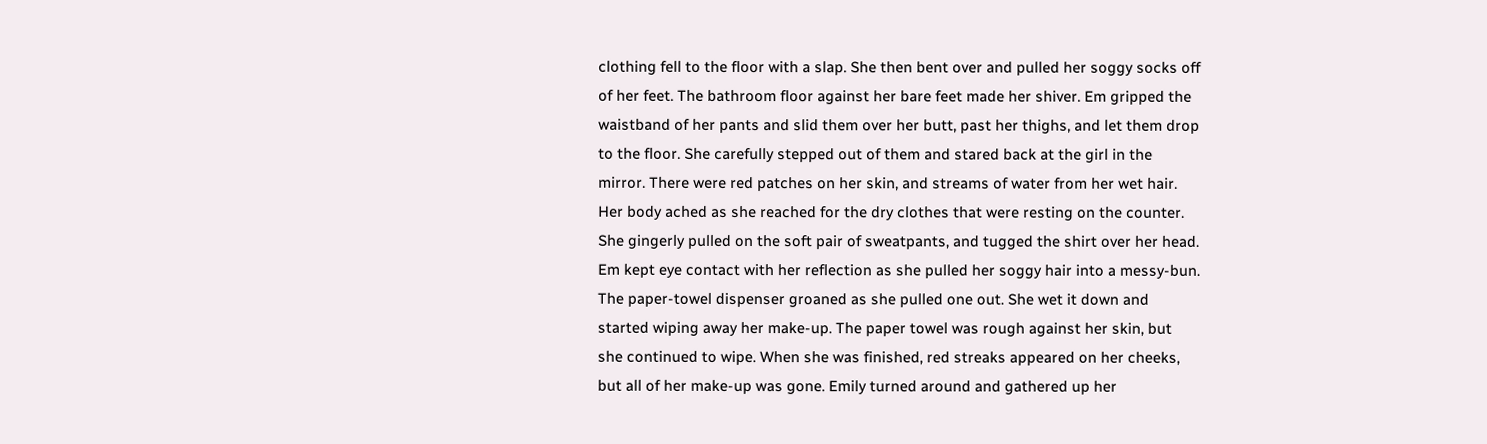clothing fell to the floor with a slap. She then bent over and pulled her soggy socks off of her feet. The bathroom floor against her bare feet made her shiver. Em gripped the waistband of her pants and slid them over her butt, past her thighs, and let them drop to the floor. She carefully stepped out of them and stared back at the girl in the mirror. There were red patches on her skin, and streams of water from her wet hair. Her body ached as she reached for the dry clothes that were resting on the counter. She gingerly pulled on the soft pair of sweatpants, and tugged the shirt over her head. Em kept eye contact with her reflection as she pulled her soggy hair into a messy-bun. The paper-towel dispenser groaned as she pulled one out. She wet it down and started wiping away her make-up. The paper towel was rough against her skin, but she continued to wipe. When she was finished, red streaks appeared on her cheeks, but all of her make-up was gone. Emily turned around and gathered up her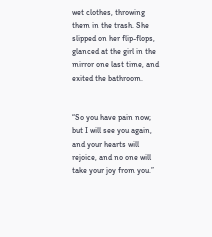wet clothes, throwing them in the trash. She slipped on her flip-flops, glanced at the girl in the mirror one last time, and exited the bathroom.


“So you have pain now; but I will see you again, and your hearts will rejoice, and no one will take your joy from you.”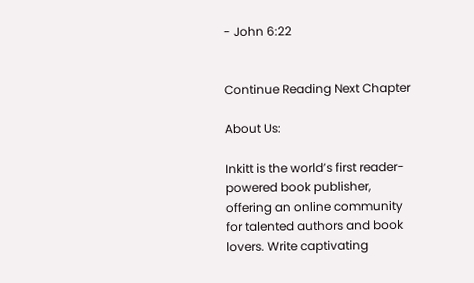- John 6:22


Continue Reading Next Chapter

About Us:

Inkitt is the world’s first reader-powered book publisher, offering an online community for talented authors and book lovers. Write captivating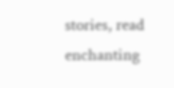stories, read enchanting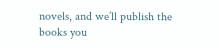novels, and we’ll publish the books you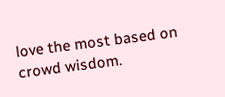love the most based on crowd wisdom.